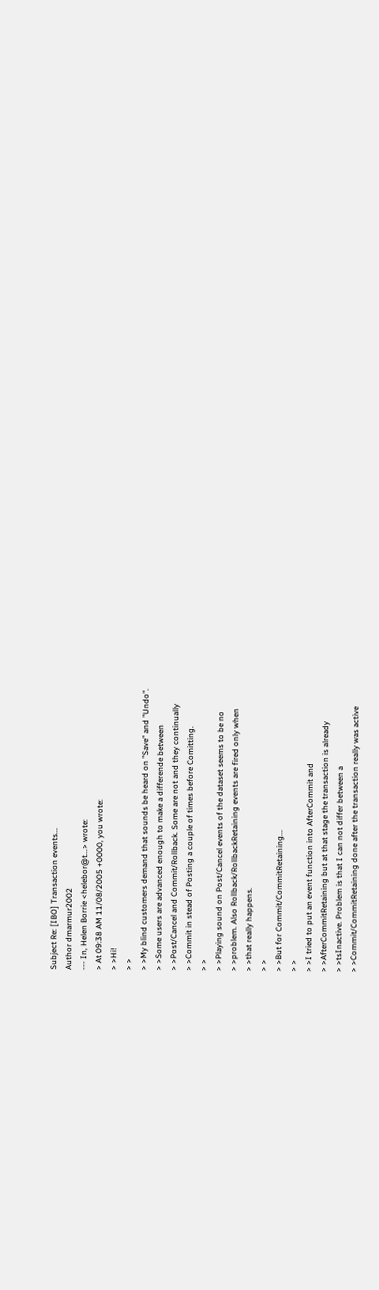Subject Re: [IBO] Transaction events...
Author dmarmur2002
--- In, Helen Borrie <helebor@t...> wrote:
> At 09:38 AM 11/08/2005 +0000, you wrote:
> >Hi!
> >
> >My blind customers demand that sounds be heard on "Save" and "Undo".
> >Some users are advanced enough to make a differende between
> >Post/Cancel and Commit/Rollback. Some are not and they continually
> >Commit in stead of Posting a couple of times before Comitting.
> >
> >Playing sound on Post/Cancel events of the dataset seems to be no
> >problem. Also Rollback/RollbackRetaining events are fired only when
> >that really happens.
> >
> >But for Commit/CommitRetaining...
> >
> >I tried to put an event function into AfterCommit and
> >AfterCommitRetaining but at that stage the transaction is already
> >tsInactive. Problem is that I can not differ between a
> >Commit/CommitRetaining done after the transaction really was active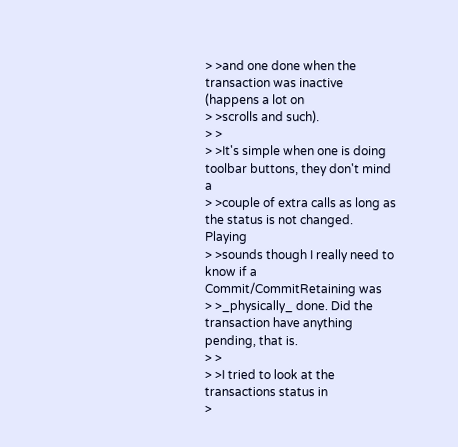> >and one done when the transaction was inactive (happens a lot on
> >scrolls and such).
> >
> >It's simple when one is doing toolbar buttons, they don't mind a
> >couple of extra calls as long as the status is not changed. Playing
> >sounds though I really need to know if a Commit/CommitRetaining was
> >_physically_ done. Did the transaction have anything pending, that is.
> >
> >I tried to look at the transactions status in
>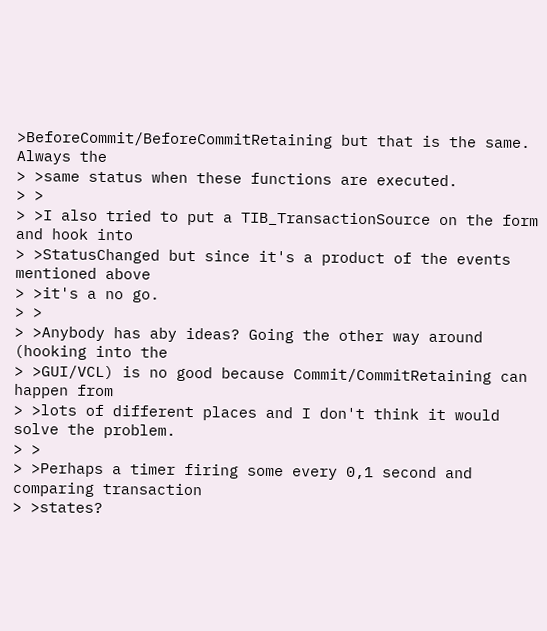>BeforeCommit/BeforeCommitRetaining but that is the same. Always the
> >same status when these functions are executed.
> >
> >I also tried to put a TIB_TransactionSource on the form and hook into
> >StatusChanged but since it's a product of the events mentioned above
> >it's a no go.
> >
> >Anybody has aby ideas? Going the other way around (hooking into the
> >GUI/VCL) is no good because Commit/CommitRetaining can happen from
> >lots of different places and I don't think it would solve the problem.
> >
> >Perhaps a timer firing some every 0,1 second and comparing transaction
> >states?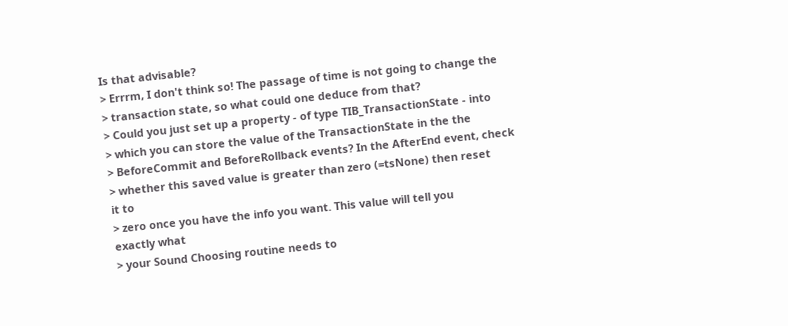Is that advisable?
> Errrm, I don't think so! The passage of time is not going to change the
> transaction state, so what could one deduce from that?
> Could you just set up a property - of type TIB_TransactionState - into
> which you can store the value of the TransactionState in the the
> BeforeCommit and BeforeRollback events? In the AfterEnd event, check
> whether this saved value is greater than zero (=tsNone) then reset
it to
> zero once you have the info you want. This value will tell you
exactly what
> your Sound Choosing routine needs to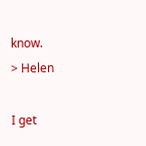know.
> Helen

I get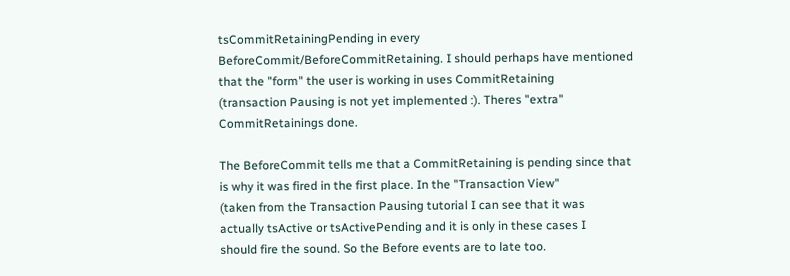tsCommitRetainingPending in every
BeforeCommit/BeforeCommitRetaining. I should perhaps have mentioned
that the "form" the user is working in uses CommitRetaining
(transaction Pausing is not yet implemented :). Theres "extra"
CommitRetainings done.

The BeforeCommit tells me that a CommitRetaining is pending since that
is why it was fired in the first place. In the "Transaction View"
(taken from the Transaction Pausing tutorial I can see that it was
actually tsActive or tsActivePending and it is only in these cases I
should fire the sound. So the Before events are to late too.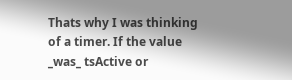Thats why I was thinking of a timer. If the value _was_ tsActive or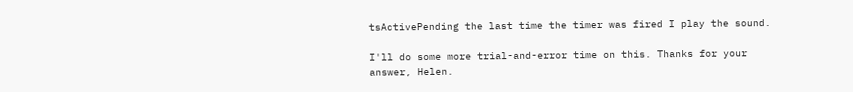tsActivePending the last time the timer was fired I play the sound.

I'll do some more trial-and-error time on this. Thanks for your
answer, Helen.